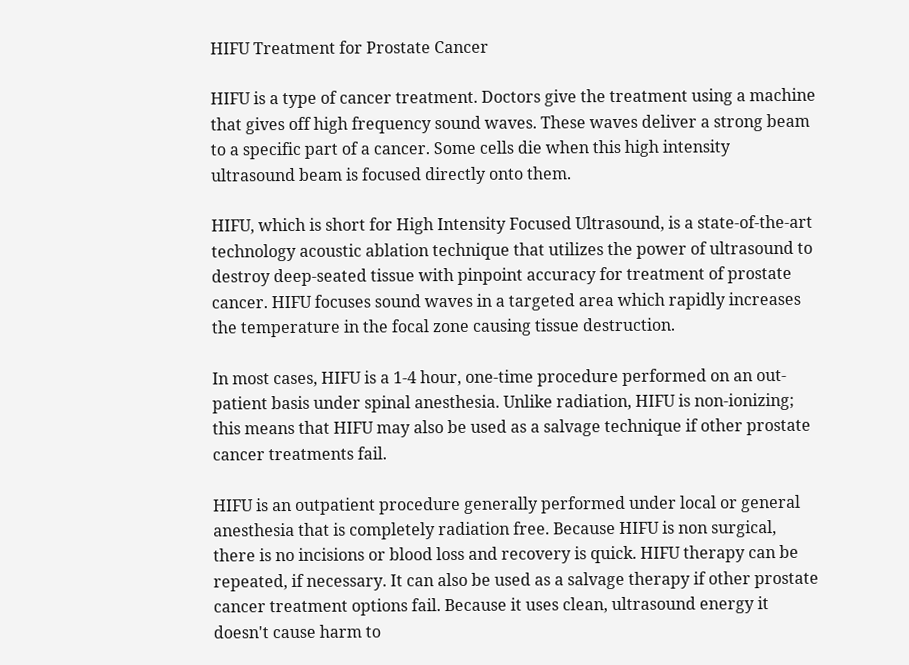HIFU Treatment for Prostate Cancer

HIFU is a type of cancer treatment. Doctors give the treatment using a machine that gives off high frequency sound waves. These waves deliver a strong beam to a specific part of a cancer. Some cells die when this high intensity ultrasound beam is focused directly onto them.

HIFU, which is short for High Intensity Focused Ultrasound, is a state-of-the-art technology acoustic ablation technique that utilizes the power of ultrasound to destroy deep-seated tissue with pinpoint accuracy for treatment of prostate cancer. HIFU focuses sound waves in a targeted area which rapidly increases the temperature in the focal zone causing tissue destruction.

In most cases, HIFU is a 1-4 hour, one-time procedure performed on an out-patient basis under spinal anesthesia. Unlike radiation, HIFU is non-ionizing; this means that HIFU may also be used as a salvage technique if other prostate cancer treatments fail.

HIFU is an outpatient procedure generally performed under local or general anesthesia that is completely radiation free. Because HIFU is non surgical, there is no incisions or blood loss and recovery is quick. HIFU therapy can be repeated, if necessary. It can also be used as a salvage therapy if other prostate cancer treatment options fail. Because it uses clean, ultrasound energy it doesn't cause harm to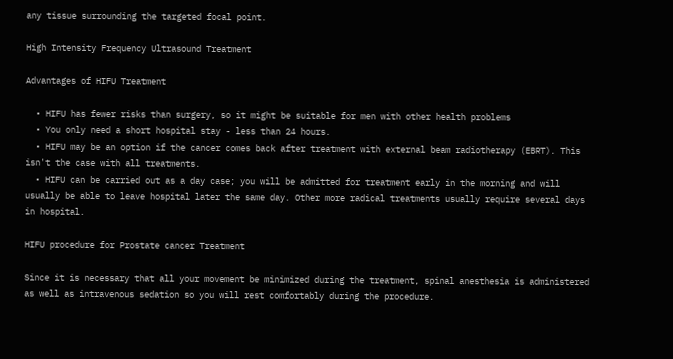any tissue surrounding the targeted focal point.

High Intensity Frequency Ultrasound Treatment

Advantages of HIFU Treatment

  • HIFU has fewer risks than surgery, so it might be suitable for men with other health problems
  • You only need a short hospital stay - less than 24 hours.
  • HIFU may be an option if the cancer comes back after treatment with external beam radiotherapy (EBRT). This isn't the case with all treatments.
  • HIFU can be carried out as a day case; you will be admitted for treatment early in the morning and will usually be able to leave hospital later the same day. Other more radical treatments usually require several days in hospital.

HIFU procedure for Prostate cancer Treatment

Since it is necessary that all your movement be minimized during the treatment, spinal anesthesia is administered as well as intravenous sedation so you will rest comfortably during the procedure.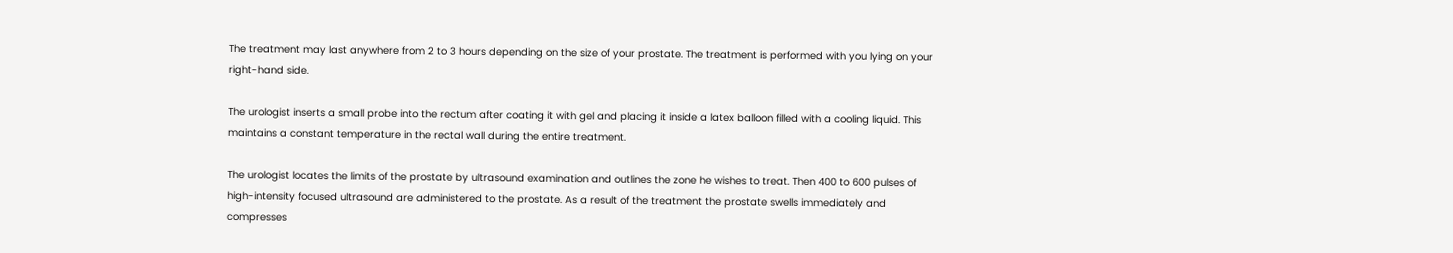The treatment may last anywhere from 2 to 3 hours depending on the size of your prostate. The treatment is performed with you lying on your right-hand side.

The urologist inserts a small probe into the rectum after coating it with gel and placing it inside a latex balloon filled with a cooling liquid. This maintains a constant temperature in the rectal wall during the entire treatment.

The urologist locates the limits of the prostate by ultrasound examination and outlines the zone he wishes to treat. Then 400 to 600 pulses of high-intensity focused ultrasound are administered to the prostate. As a result of the treatment the prostate swells immediately and compresses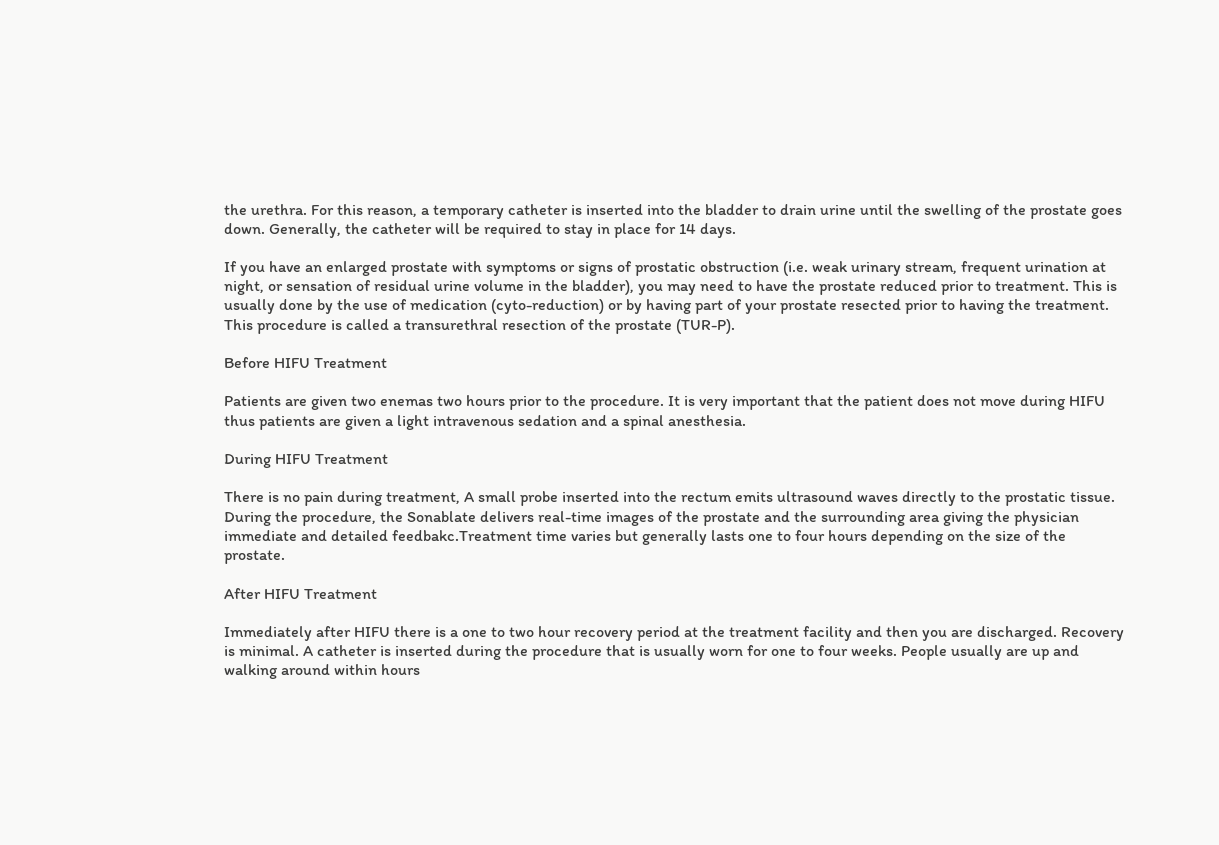the urethra. For this reason, a temporary catheter is inserted into the bladder to drain urine until the swelling of the prostate goes down. Generally, the catheter will be required to stay in place for 14 days.

If you have an enlarged prostate with symptoms or signs of prostatic obstruction (i.e. weak urinary stream, frequent urination at night, or sensation of residual urine volume in the bladder), you may need to have the prostate reduced prior to treatment. This is usually done by the use of medication (cyto-reduction) or by having part of your prostate resected prior to having the treatment. This procedure is called a transurethral resection of the prostate (TUR-P).

Before HIFU Treatment

Patients are given two enemas two hours prior to the procedure. It is very important that the patient does not move during HIFU thus patients are given a light intravenous sedation and a spinal anesthesia.

During HIFU Treatment

There is no pain during treatment, A small probe inserted into the rectum emits ultrasound waves directly to the prostatic tissue. During the procedure, the Sonablate delivers real-time images of the prostate and the surrounding area giving the physician immediate and detailed feedbakc.Treatment time varies but generally lasts one to four hours depending on the size of the prostate.

After HIFU Treatment

Immediately after HIFU there is a one to two hour recovery period at the treatment facility and then you are discharged. Recovery is minimal. A catheter is inserted during the procedure that is usually worn for one to four weeks. People usually are up and walking around within hours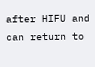after HIFU and can return to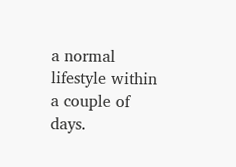a normal lifestyle within a couple of days.